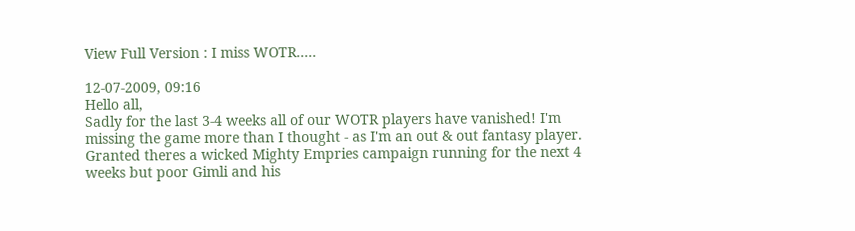View Full Version : I miss WOTR.....

12-07-2009, 09:16
Hello all,
Sadly for the last 3-4 weeks all of our WOTR players have vanished! I'm missing the game more than I thought - as I'm an out & out fantasy player. Granted theres a wicked Mighty Empries campaign running for the next 4 weeks but poor Gimli and his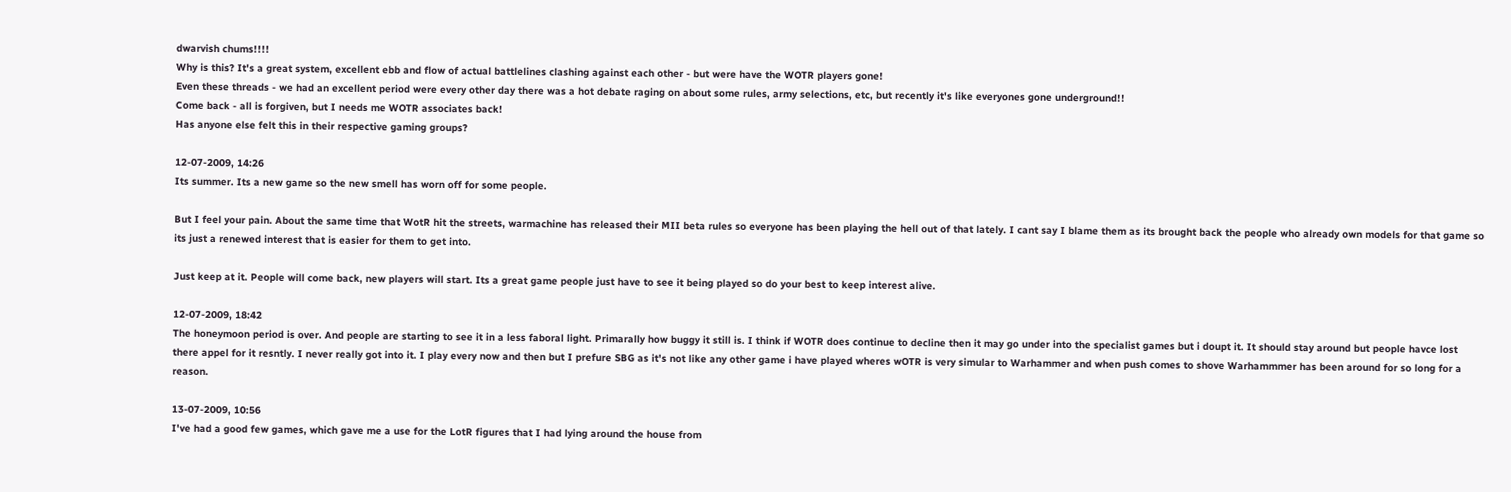dwarvish chums!!!!
Why is this? It's a great system, excellent ebb and flow of actual battlelines clashing against each other - but were have the WOTR players gone!
Even these threads - we had an excellent period were every other day there was a hot debate raging on about some rules, army selections, etc, but recently it's like everyones gone underground!!
Come back - all is forgiven, but I needs me WOTR associates back!
Has anyone else felt this in their respective gaming groups?

12-07-2009, 14:26
Its summer. Its a new game so the new smell has worn off for some people.

But I feel your pain. About the same time that WotR hit the streets, warmachine has released their MII beta rules so everyone has been playing the hell out of that lately. I cant say I blame them as its brought back the people who already own models for that game so its just a renewed interest that is easier for them to get into.

Just keep at it. People will come back, new players will start. Its a great game people just have to see it being played so do your best to keep interest alive.

12-07-2009, 18:42
The honeymoon period is over. And people are starting to see it in a less faboral light. Primarally how buggy it still is. I think if WOTR does continue to decline then it may go under into the specialist games but i doupt it. It should stay around but people havce lost there appel for it resntly. I never really got into it. I play every now and then but I prefure SBG as it's not like any other game i have played wheres wOTR is very simular to Warhammer and when push comes to shove Warhammmer has been around for so long for a reason.

13-07-2009, 10:56
I've had a good few games, which gave me a use for the LotR figures that I had lying around the house from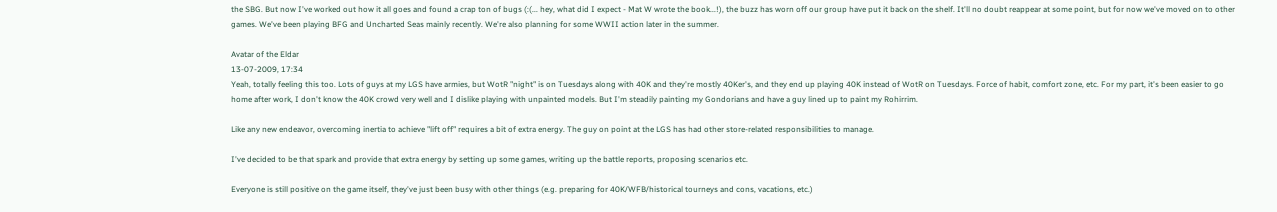the SBG. But now I've worked out how it all goes and found a crap ton of bugs (:(... hey, what did I expect - Mat W wrote the book...!), the buzz has worn off our group have put it back on the shelf. It'll no doubt reappear at some point, but for now we've moved on to other games. We've been playing BFG and Uncharted Seas mainly recently. We're also planning for some WWII action later in the summer.

Avatar of the Eldar
13-07-2009, 17:34
Yeah, totally feeling this too. Lots of guys at my LGS have armies, but WotR "night" is on Tuesdays along with 40K and they're mostly 40Ker's, and they end up playing 40K instead of WotR on Tuesdays. Force of habit, comfort zone, etc. For my part, it's been easier to go home after work, I don't know the 40K crowd very well and I dislike playing with unpainted models. But I'm steadily painting my Gondorians and have a guy lined up to paint my Rohirrim.

Like any new endeavor, overcoming inertia to achieve "lift off" requires a bit of extra energy. The guy on point at the LGS has had other store-related responsibilities to manage.

I've decided to be that spark and provide that extra energy by setting up some games, writing up the battle reports, proposing scenarios etc.

Everyone is still positive on the game itself, they've just been busy with other things (e.g. preparing for 40K/WFB/historical tourneys and cons, vacations, etc.)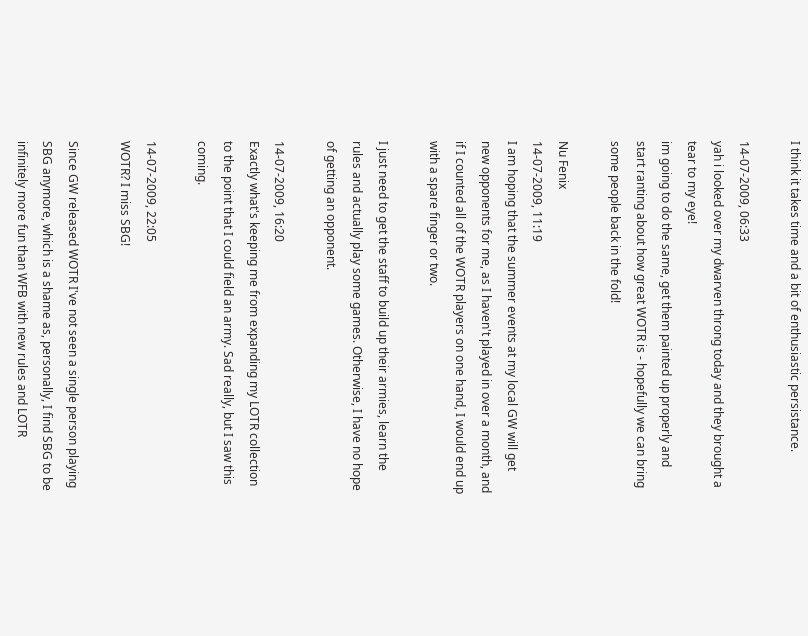I think it takes time and a bit of enthusiastic persistance.

14-07-2009, 06:33
yah i looked over my dwarven throng today and they brought a tear to my eye!
im going to do the same, get them painted up properly and start ranting about how great WOTR is - hopefully we can bring some people back in the fold!

Nu Fenix
14-07-2009, 11:19
I am hoping that the summer events at my local GW will get new opponents for me, as I haven't played in over a month, and if I counted all of the WOTR players on one hand, I would end up with a spare finger or two.

I just need to get the staff to build up their armies, learn the rules and actually play some games. Otherwise, I have no hope of getting an opponent.

14-07-2009, 16:20
Exactly what's keeping me from expanding my LOTR collection to the point that I could field an army. Sad really, but I saw this coming.

14-07-2009, 22:05
WOTR? I miss SBG!

Since GW released WOTR I've not seen a single person playing SBG anymore, which is a shame as, personally, I find SBG to be infinitely more fun than WFB with new rules and LOTR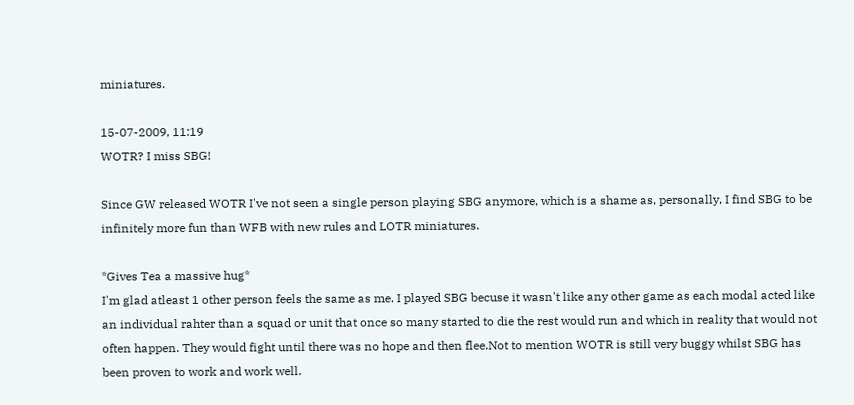miniatures.

15-07-2009, 11:19
WOTR? I miss SBG!

Since GW released WOTR I've not seen a single person playing SBG anymore, which is a shame as, personally, I find SBG to be infinitely more fun than WFB with new rules and LOTR miniatures.

*Gives Tea a massive hug*
I'm glad atleast 1 other person feels the same as me. I played SBG becuse it wasn't like any other game as each modal acted like an individual rahter than a squad or unit that once so many started to die the rest would run and which in reality that would not often happen. They would fight until there was no hope and then flee.Not to mention WOTR is still very buggy whilst SBG has been proven to work and work well.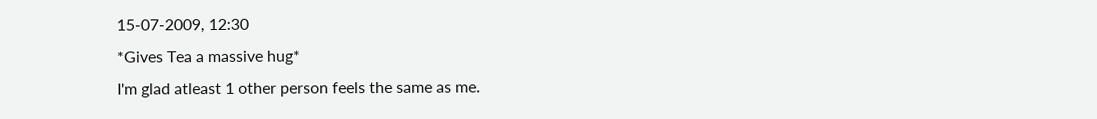15-07-2009, 12:30
*Gives Tea a massive hug*
I'm glad atleast 1 other person feels the same as me.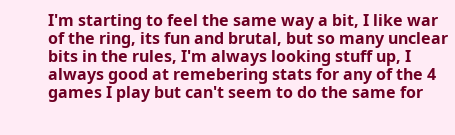I'm starting to feel the same way a bit, I like war of the ring, its fun and brutal, but so many unclear bits in the rules, I'm always looking stuff up, I always good at remebering stats for any of the 4 games I play but can't seem to do the same for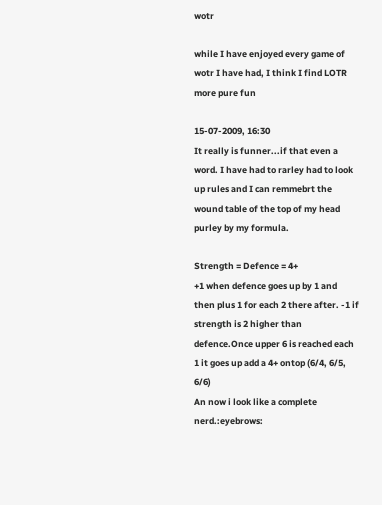wotr

while I have enjoyed every game of wotr I have had, I think I find LOTR more pure fun

15-07-2009, 16:30
It really is funner...if that even a word. I have had to rarley had to look up rules and I can remmebrt the wound table of the top of my head purley by my formula.

Strength = Defence = 4+
+1 when defence goes up by 1 and then plus 1 for each 2 there after. -1 if strength is 2 higher than defence.Once upper 6 is reached each 1 it goes up add a 4+ ontop (6/4, 6/5, 6/6)
An now i look like a complete nerd.:eyebrows: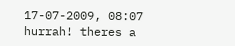17-07-2009, 08:07
hurrah! theres a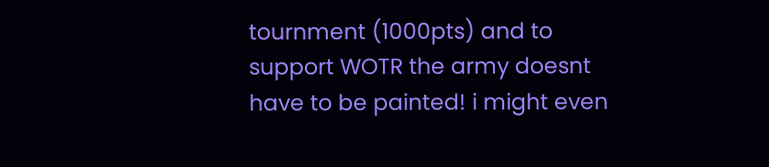tournment (1000pts) and to support WOTR the army doesnt have to be painted! i might even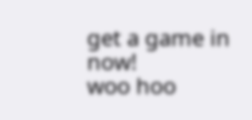get a game in now!
woo hoo